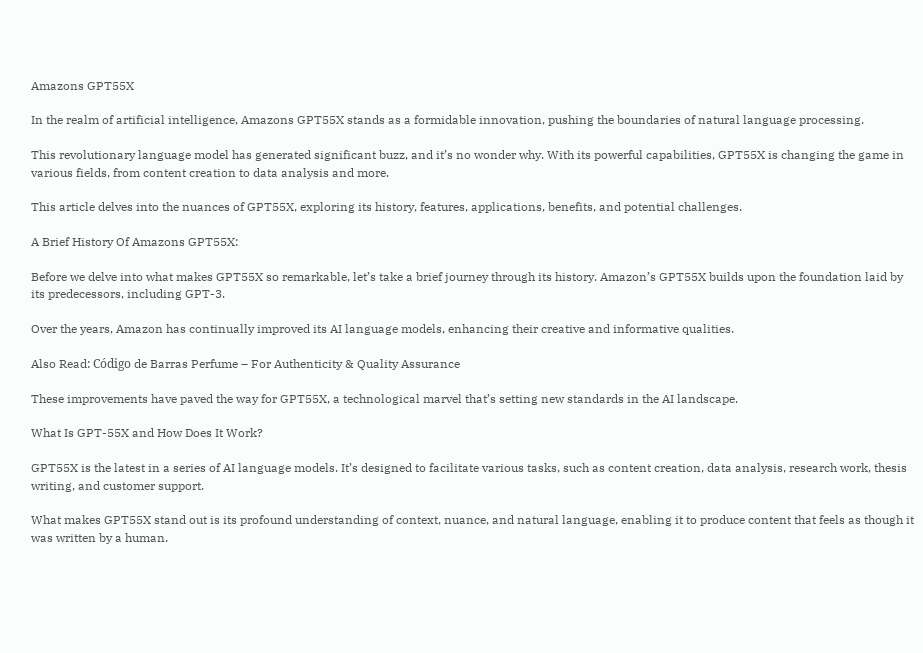Amazons GPT55X

In the realm of artificial intelligence, Amazons GPT55X stands as a formidable innovation, pushing the boundaries of natural language processing.

This revolutionary language model has generated significant buzz, and it’s no wonder why. With its powerful capabilities, GPT55X is changing the game in various fields, from content creation to data analysis and more.

This article delves into the nuances of GPT55X, exploring its history, features, applications, benefits, and potential challenges.

A Brief History Of Amazons GPT55X:

Before we delve into what makes GPT55X so remarkable, let’s take a brief journey through its history. Amazon’s GPT55X builds upon the foundation laid by its predecessors, including GPT-3.

Over the years, Amazon has continually improved its AI language models, enhancing their creative and informative qualities.

Also Read: Código de Barras Perfume – For Authenticity & Quality Assurance

These improvements have paved the way for GPT55X, a technological marvel that’s setting new standards in the AI landscape.

What Is GPT-55X and How Does It Work?

GPT55X is the latest in a series of AI language models. It’s designed to facilitate various tasks, such as content creation, data analysis, research work, thesis writing, and customer support.

What makes GPT55X stand out is its profound understanding of context, nuance, and natural language, enabling it to produce content that feels as though it was written by a human.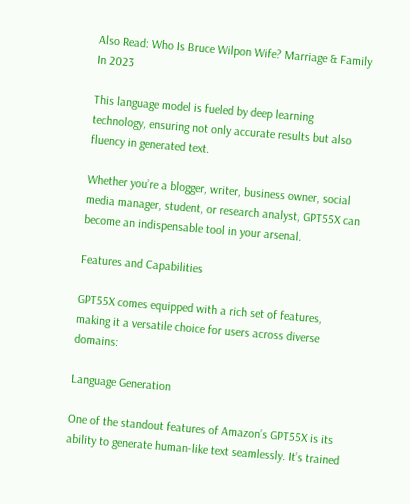Also Read: Who Is Bruce Wilpon Wife? Marriage & Family In 2023

This language model is fueled by deep learning technology, ensuring not only accurate results but also fluency in generated text.

Whether you’re a blogger, writer, business owner, social media manager, student, or research analyst, GPT55X can become an indispensable tool in your arsenal.

Features and Capabilities

GPT55X comes equipped with a rich set of features, making it a versatile choice for users across diverse domains:

Language Generation

One of the standout features of Amazon’s GPT55X is its ability to generate human-like text seamlessly. It’s trained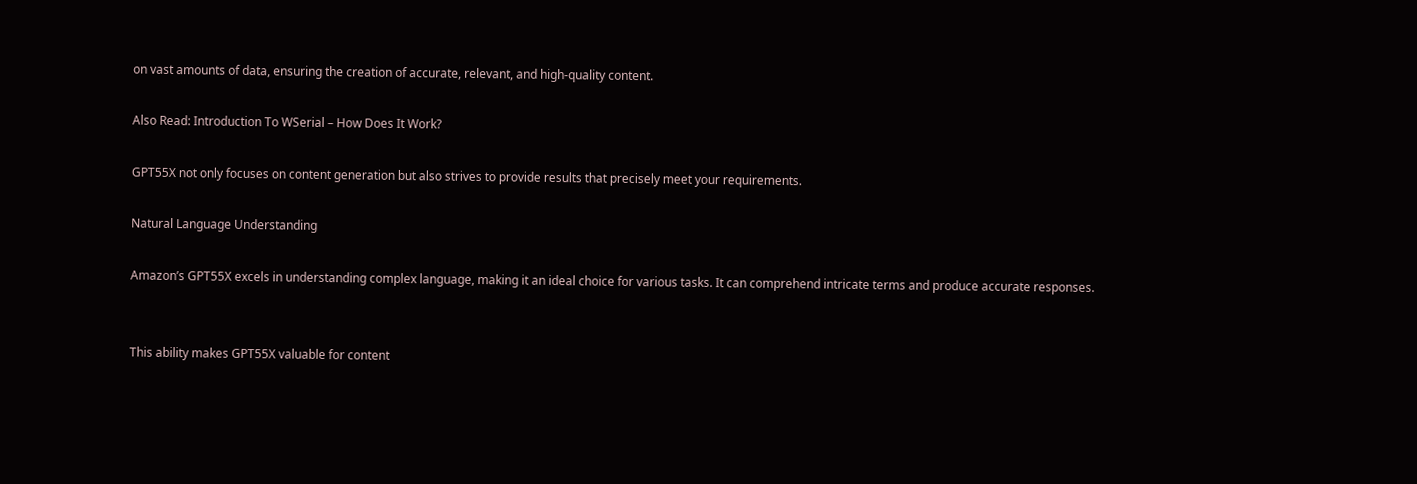on vast amounts of data, ensuring the creation of accurate, relevant, and high-quality content.

Also Read: Introduction To WSerial – How Does It Work?

GPT55X not only focuses on content generation but also strives to provide results that precisely meet your requirements.

Natural Language Understanding

Amazon’s GPT55X excels in understanding complex language, making it an ideal choice for various tasks. It can comprehend intricate terms and produce accurate responses.


This ability makes GPT55X valuable for content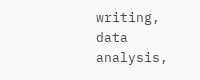writing, data analysis,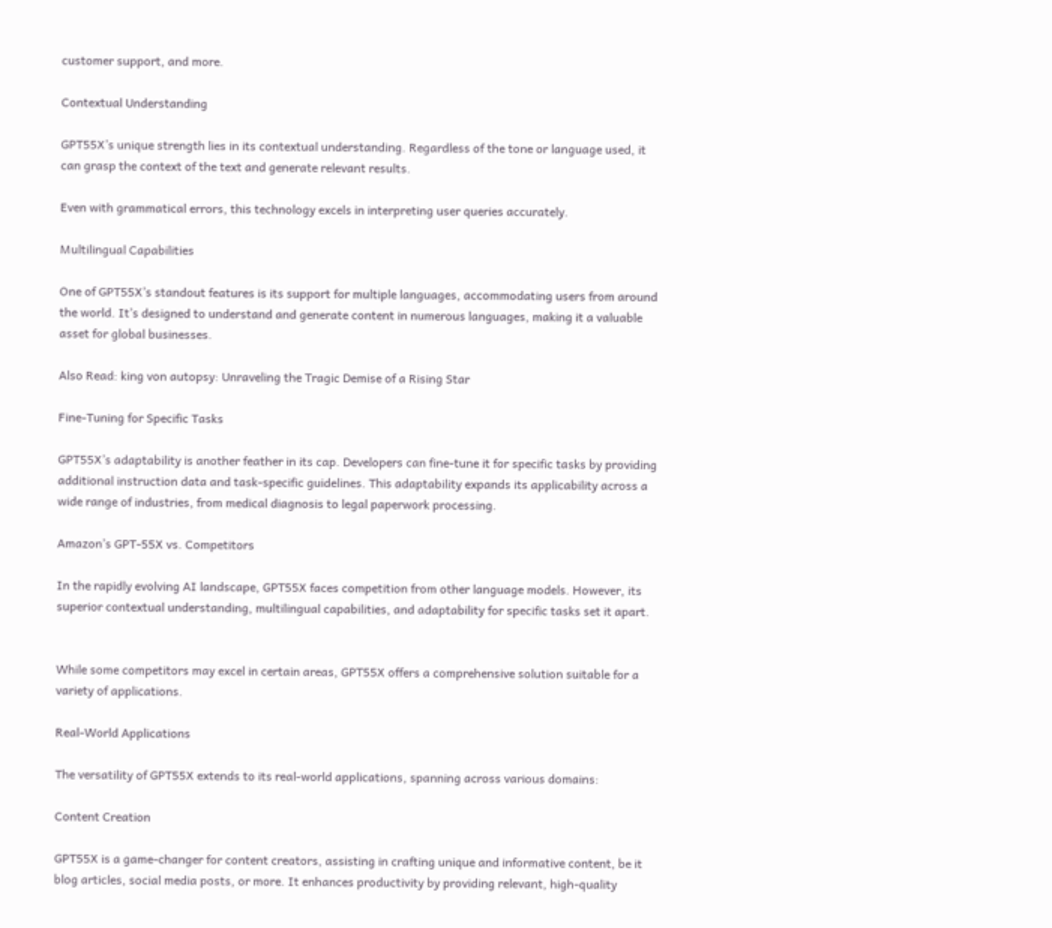customer support, and more.

Contextual Understanding

GPT55X’s unique strength lies in its contextual understanding. Regardless of the tone or language used, it can grasp the context of the text and generate relevant results.

Even with grammatical errors, this technology excels in interpreting user queries accurately.

Multilingual Capabilities

One of GPT55X’s standout features is its support for multiple languages, accommodating users from around the world. It’s designed to understand and generate content in numerous languages, making it a valuable asset for global businesses.

Also Read: king von autopsy: Unraveling the Tragic Demise of a Rising Star

Fine-Tuning for Specific Tasks

GPT55X’s adaptability is another feather in its cap. Developers can fine-tune it for specific tasks by providing additional instruction data and task-specific guidelines. This adaptability expands its applicability across a wide range of industries, from medical diagnosis to legal paperwork processing.

Amazon’s GPT-55X vs. Competitors

In the rapidly evolving AI landscape, GPT55X faces competition from other language models. However, its superior contextual understanding, multilingual capabilities, and adaptability for specific tasks set it apart.


While some competitors may excel in certain areas, GPT55X offers a comprehensive solution suitable for a variety of applications.

Real-World Applications

The versatility of GPT55X extends to its real-world applications, spanning across various domains:

Content Creation

GPT55X is a game-changer for content creators, assisting in crafting unique and informative content, be it blog articles, social media posts, or more. It enhances productivity by providing relevant, high-quality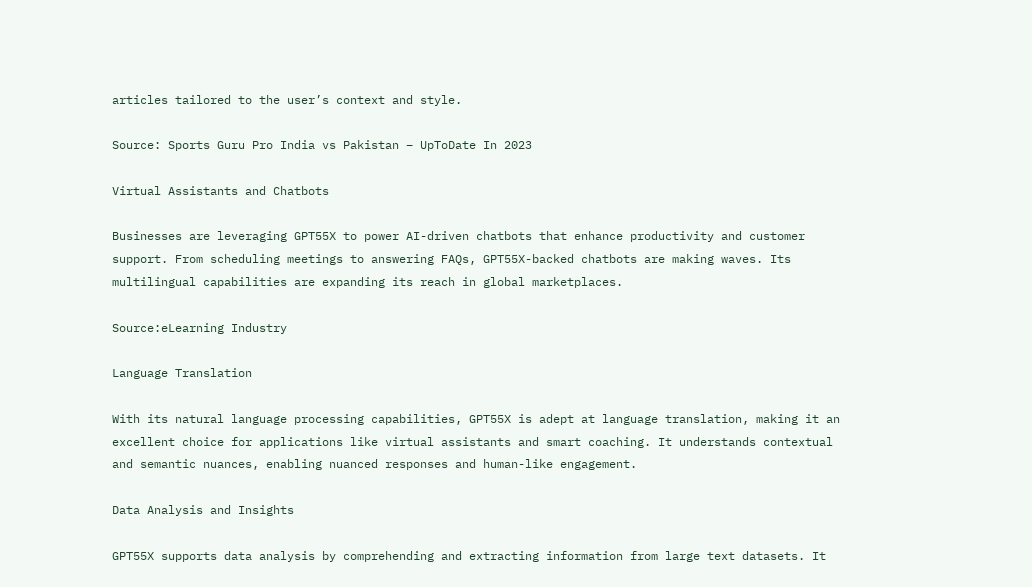articles tailored to the user’s context and style.

Source: Sports Guru Pro India vs Pakistan – UpToDate In 2023

Virtual Assistants and Chatbots

Businesses are leveraging GPT55X to power AI-driven chatbots that enhance productivity and customer support. From scheduling meetings to answering FAQs, GPT55X-backed chatbots are making waves. Its multilingual capabilities are expanding its reach in global marketplaces.

Source:eLearning Industry

Language Translation

With its natural language processing capabilities, GPT55X is adept at language translation, making it an excellent choice for applications like virtual assistants and smart coaching. It understands contextual and semantic nuances, enabling nuanced responses and human-like engagement.

Data Analysis and Insights

GPT55X supports data analysis by comprehending and extracting information from large text datasets. It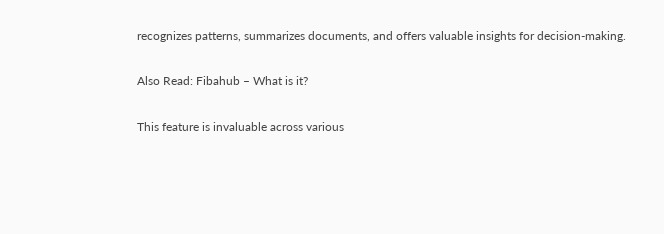recognizes patterns, summarizes documents, and offers valuable insights for decision-making.

Also Read: Fibahub – What is it?

This feature is invaluable across various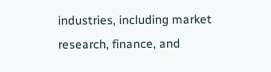industries, including market research, finance, and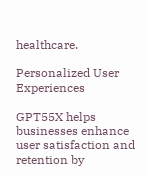healthcare.

Personalized User Experiences

GPT55X helps businesses enhance user satisfaction and retention by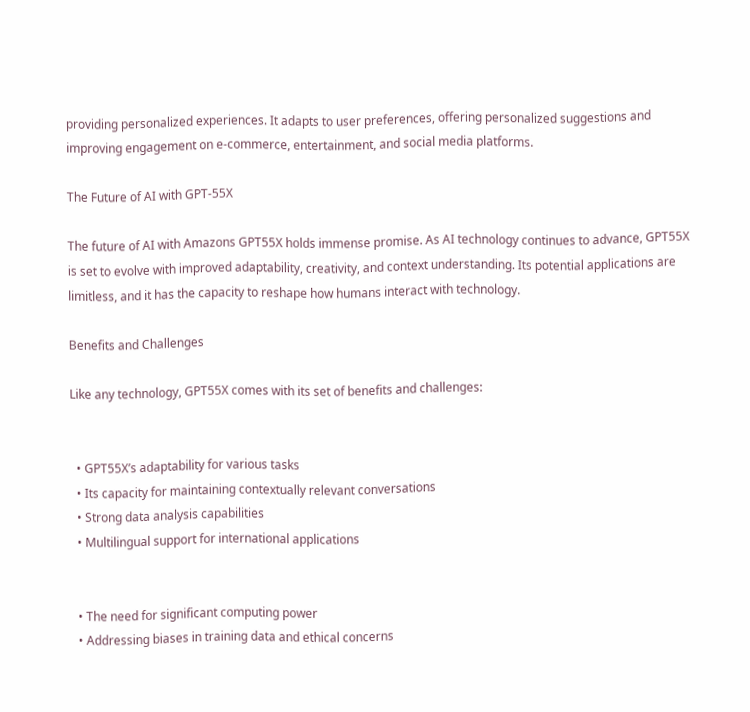providing personalized experiences. It adapts to user preferences, offering personalized suggestions and improving engagement on e-commerce, entertainment, and social media platforms.

The Future of AI with GPT-55X

The future of AI with Amazons GPT55X holds immense promise. As AI technology continues to advance, GPT55X is set to evolve with improved adaptability, creativity, and context understanding. Its potential applications are limitless, and it has the capacity to reshape how humans interact with technology.

Benefits and Challenges

Like any technology, GPT55X comes with its set of benefits and challenges:


  • GPT55X’s adaptability for various tasks
  • Its capacity for maintaining contextually relevant conversations
  • Strong data analysis capabilities
  • Multilingual support for international applications


  • The need for significant computing power
  • Addressing biases in training data and ethical concerns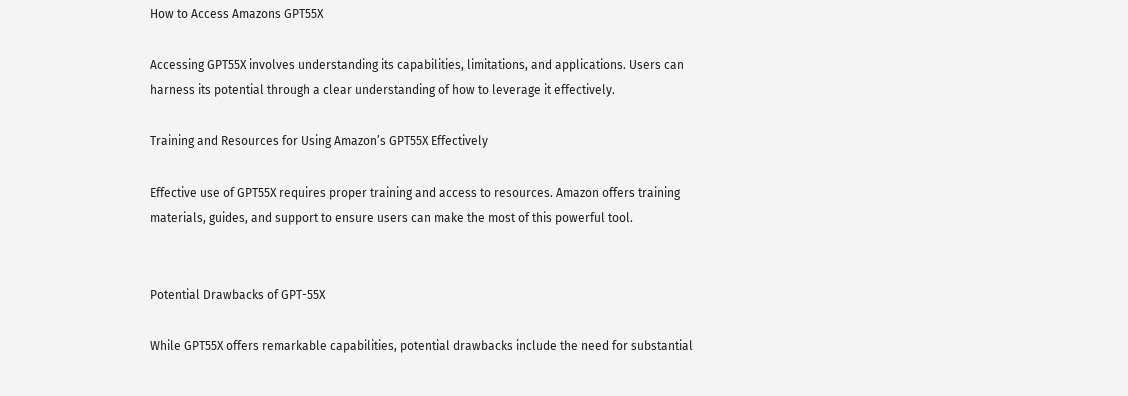How to Access Amazons GPT55X

Accessing GPT55X involves understanding its capabilities, limitations, and applications. Users can harness its potential through a clear understanding of how to leverage it effectively.

Training and Resources for Using Amazon’s GPT55X Effectively

Effective use of GPT55X requires proper training and access to resources. Amazon offers training materials, guides, and support to ensure users can make the most of this powerful tool.


Potential Drawbacks of GPT-55X

While GPT55X offers remarkable capabilities, potential drawbacks include the need for substantial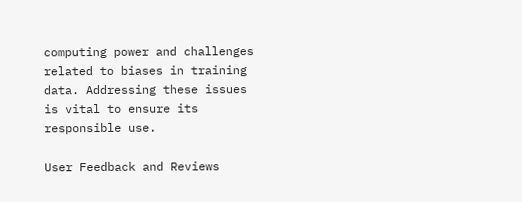computing power and challenges related to biases in training data. Addressing these issues is vital to ensure its responsible use.

User Feedback and Reviews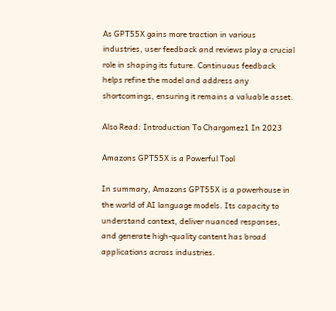As GPT55X gains more traction in various industries, user feedback and reviews play a crucial role in shaping its future. Continuous feedback helps refine the model and address any shortcomings, ensuring it remains a valuable asset.

Also Read: Introduction To Chargomez1 In 2023

Amazons GPT55X is a Powerful Tool

In summary, Amazons GPT55X is a powerhouse in the world of AI language models. Its capacity to understand context, deliver nuanced responses, and generate high-quality content has broad applications across industries.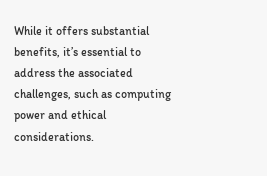While it offers substantial benefits, it’s essential to address the associated challenges, such as computing power and ethical considerations.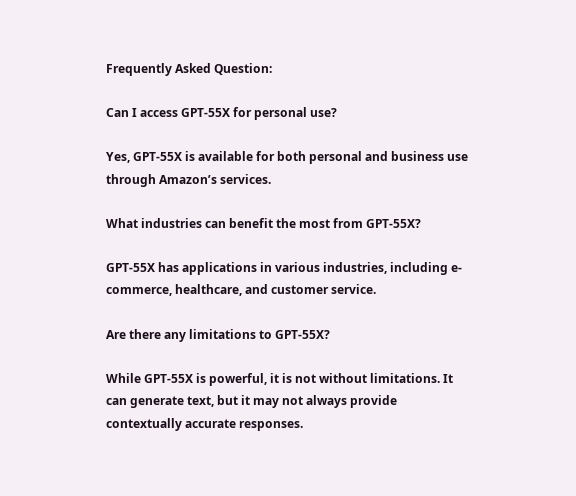Frequently Asked Question:

Can I access GPT-55X for personal use?

Yes, GPT-55X is available for both personal and business use through Amazon’s services.

What industries can benefit the most from GPT-55X?

GPT-55X has applications in various industries, including e-commerce, healthcare, and customer service.

Are there any limitations to GPT-55X?

While GPT-55X is powerful, it is not without limitations. It can generate text, but it may not always provide contextually accurate responses.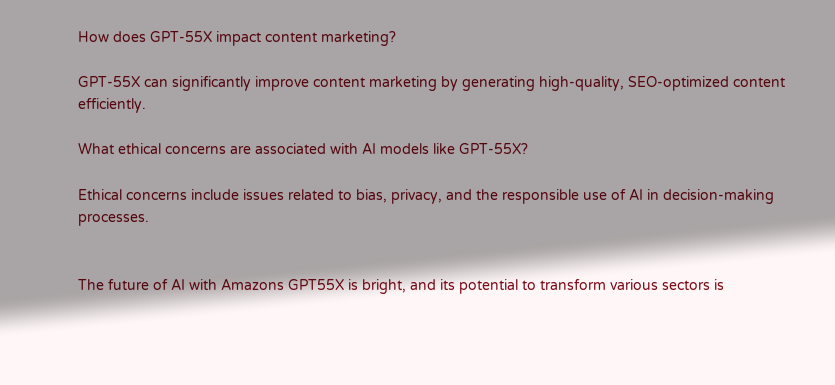How does GPT-55X impact content marketing?

GPT-55X can significantly improve content marketing by generating high-quality, SEO-optimized content efficiently.

What ethical concerns are associated with AI models like GPT-55X?

Ethical concerns include issues related to bias, privacy, and the responsible use of AI in decision-making processes.


The future of AI with Amazons GPT55X is bright, and its potential to transform various sectors is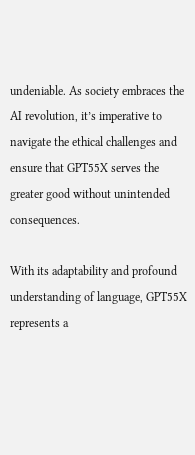undeniable. As society embraces the AI revolution, it’s imperative to navigate the ethical challenges and ensure that GPT55X serves the greater good without unintended consequences.

With its adaptability and profound understanding of language, GPT55X represents a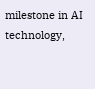milestone in AI technology,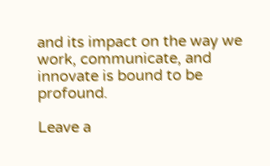and its impact on the way we work, communicate, and innovate is bound to be profound.

Leave a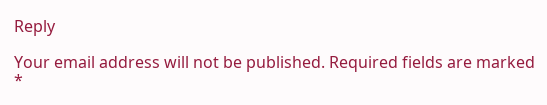Reply

Your email address will not be published. Required fields are marked *